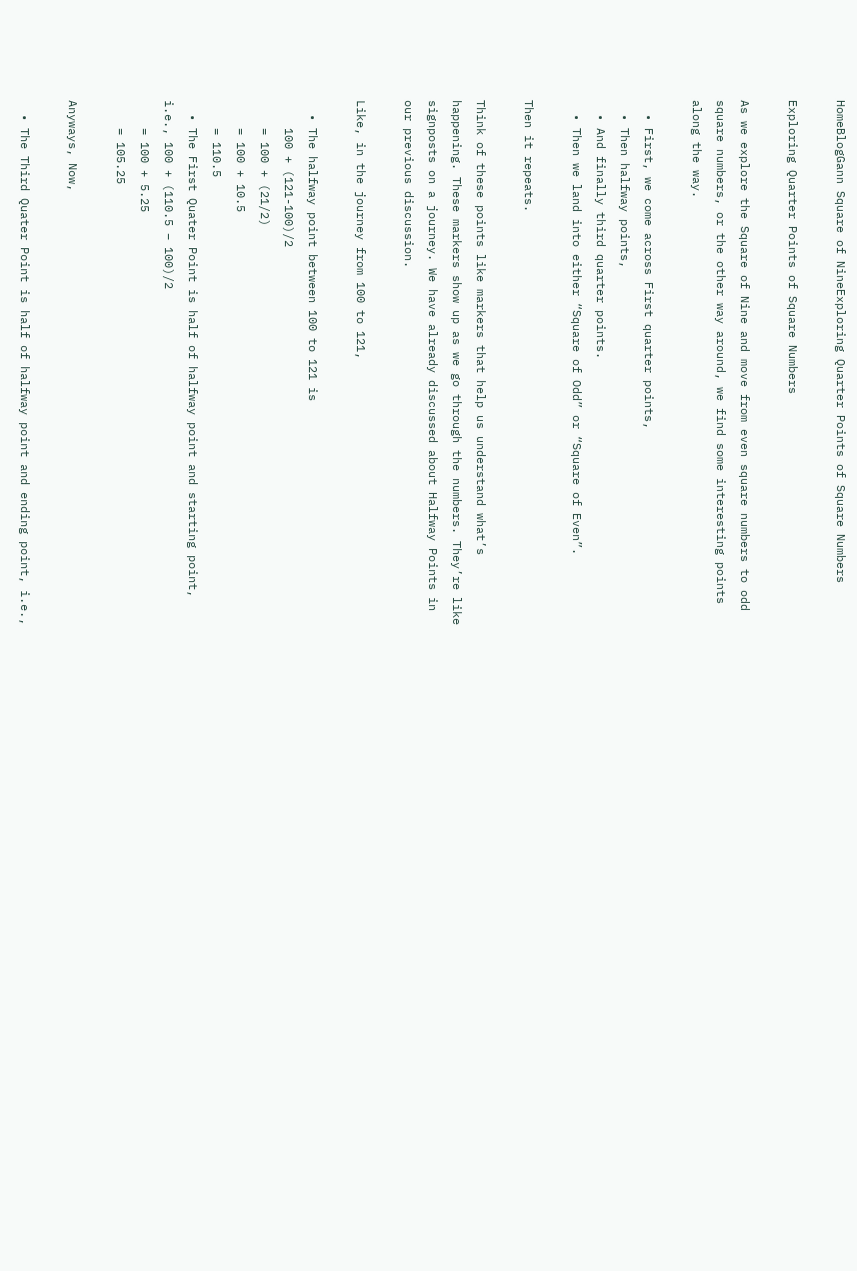HomeBlogGann Square of NineExploring Quarter Points of Square Numbers

Exploring Quarter Points of Square Numbers

As we explore the Square of Nine and move from even square numbers to odd square numbers, or the other way around, we find some interesting points along the way.

  • First, we come across First quarter points,
  • Then halfway points,
  • And finally third quarter points.
  • Then we land into either “Square of Odd” or “Square of Even”.

Then it repeats.

Think of these points like markers that help us understand what’s happening. These markers show up as we go through the numbers. They’re like signposts on a journey. We have already discussed about Halfway Points in our previous discussion.

Like, in the journey from 100 to 121,

  • The halfway point between 100 to 121 is
    100 + (121-100)/2
    = 100 + (21/2)
    = 100 + 10.5
    = 110.5
  • The First Quater Point is half of halfway point and starting point, i.e., 100 + (110.5 – 100)/2
    = 100 + 5.25
    = 105.25

Anyways, Now,

  • The Third Quater Point is half of halfway point and ending point, i.e.,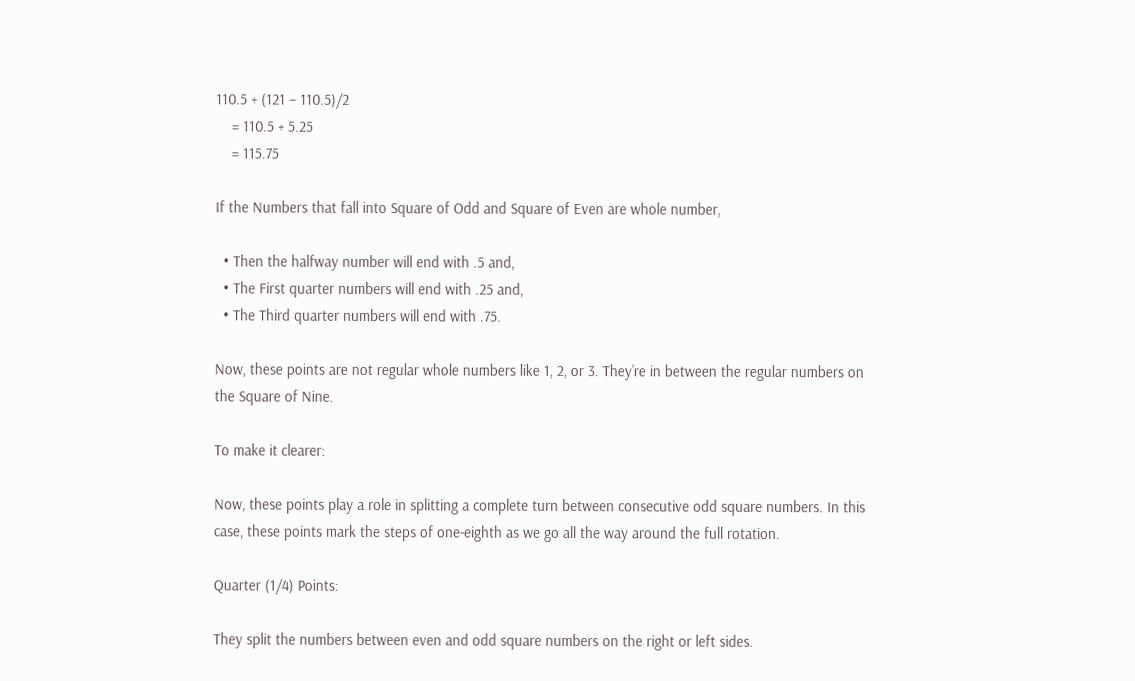110.5 + (121 – 110.5)/2
    = 110.5 + 5.25
    = 115.75

If the Numbers that fall into Square of Odd and Square of Even are whole number,

  • Then the halfway number will end with .5 and,
  • The First quarter numbers will end with .25 and,
  • The Third quarter numbers will end with .75.

Now, these points are not regular whole numbers like 1, 2, or 3. They’re in between the regular numbers on the Square of Nine.

To make it clearer:

Now, these points play a role in splitting a complete turn between consecutive odd square numbers. In this case, these points mark the steps of one-eighth as we go all the way around the full rotation.

Quarter (1/4) Points:

They split the numbers between even and odd square numbers on the right or left sides.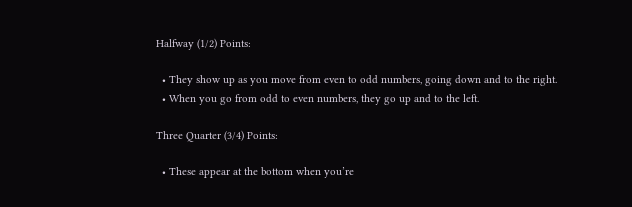Halfway (1/2) Points:

  • They show up as you move from even to odd numbers, going down and to the right.
  • When you go from odd to even numbers, they go up and to the left.

Three Quarter (3/4) Points:

  • These appear at the bottom when you’re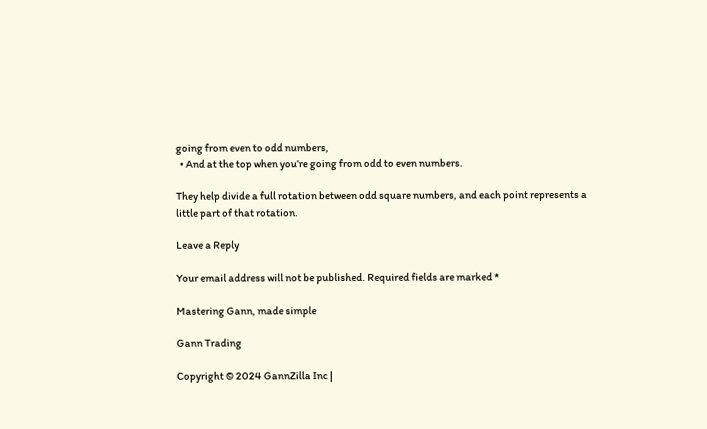going from even to odd numbers,
  • And at the top when you’re going from odd to even numbers.

They help divide a full rotation between odd square numbers, and each point represents a little part of that rotation.

Leave a Reply

Your email address will not be published. Required fields are marked *

Mastering Gann, made simple

Gann Trading

Copyright © 2024 GannZilla Inc |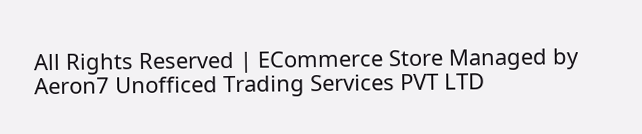All Rights Reserved | ECommerce Store Managed by Aeron7 Unofficed Trading Services PVT LTD